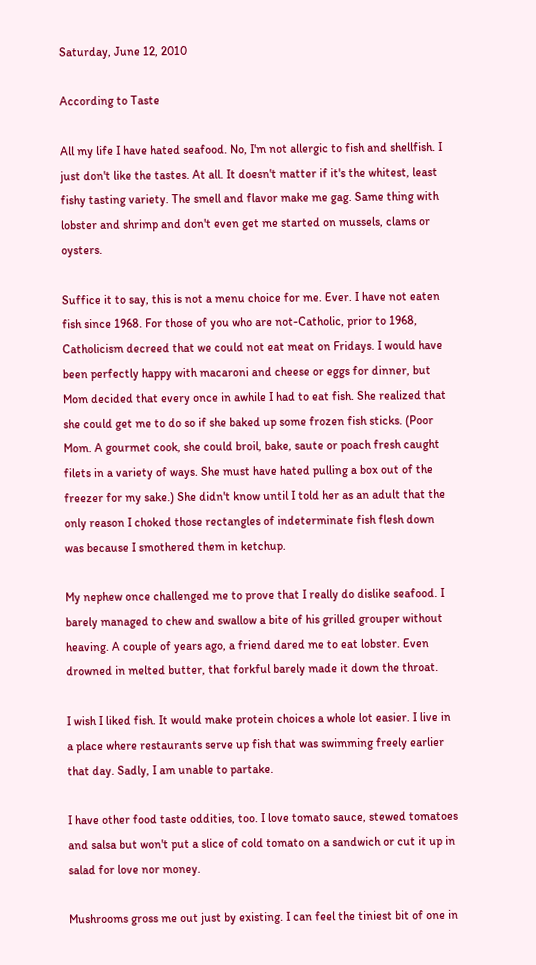Saturday, June 12, 2010

According to Taste

All my life I have hated seafood. No, I'm not allergic to fish and shellfish. I just don't like the tastes. At all. It doesn't matter if it's the whitest, least fishy tasting variety. The smell and flavor make me gag. Same thing with lobster and shrimp and don't even get me started on mussels, clams or oysters.

Suffice it to say, this is not a menu choice for me. Ever. I have not eaten fish since 1968. For those of you who are not-Catholic, prior to 1968, Catholicism decreed that we could not eat meat on Fridays. I would have been perfectly happy with macaroni and cheese or eggs for dinner, but Mom decided that every once in awhile I had to eat fish. She realized that she could get me to do so if she baked up some frozen fish sticks. (Poor Mom. A gourmet cook, she could broil, bake, saute or poach fresh caught filets in a variety of ways. She must have hated pulling a box out of the freezer for my sake.) She didn't know until I told her as an adult that the only reason I choked those rectangles of indeterminate fish flesh down was because I smothered them in ketchup.

My nephew once challenged me to prove that I really do dislike seafood. I barely managed to chew and swallow a bite of his grilled grouper without heaving. A couple of years ago, a friend dared me to eat lobster. Even drowned in melted butter, that forkful barely made it down the throat.

I wish I liked fish. It would make protein choices a whole lot easier. I live in a place where restaurants serve up fish that was swimming freely earlier that day. Sadly, I am unable to partake.

I have other food taste oddities, too. I love tomato sauce, stewed tomatoes and salsa but won't put a slice of cold tomato on a sandwich or cut it up in salad for love nor money.

Mushrooms gross me out just by existing. I can feel the tiniest bit of one in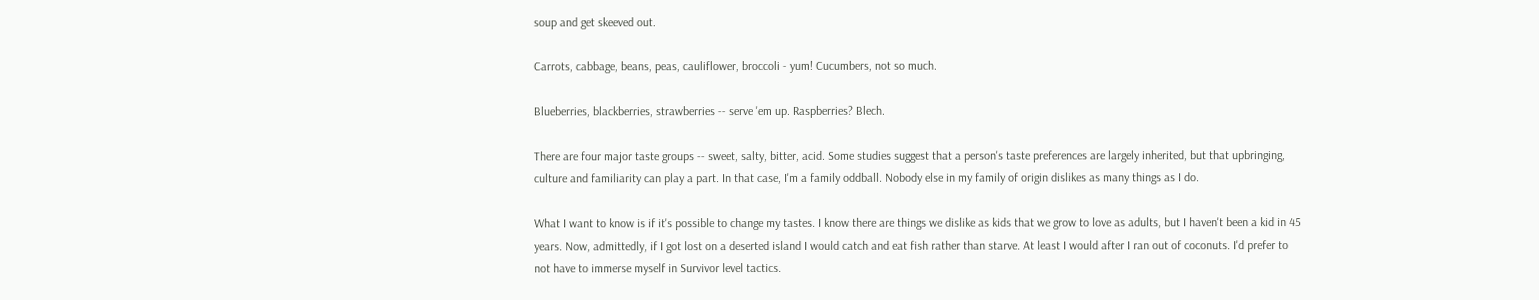soup and get skeeved out.

Carrots, cabbage, beans, peas, cauliflower, broccoli - yum! Cucumbers, not so much.

Blueberries, blackberries, strawberries -- serve 'em up. Raspberries? Blech.

There are four major taste groups -- sweet, salty, bitter, acid. Some studies suggest that a person's taste preferences are largely inherited, but that upbringing, culture and familiarity can play a part. In that case, I'm a family oddball. Nobody else in my family of origin dislikes as many things as I do.

What I want to know is if it's possible to change my tastes. I know there are things we dislike as kids that we grow to love as adults, but I haven't been a kid in 45 years. Now, admittedly, if I got lost on a deserted island I would catch and eat fish rather than starve. At least I would after I ran out of coconuts. I'd prefer to not have to immerse myself in Survivor level tactics.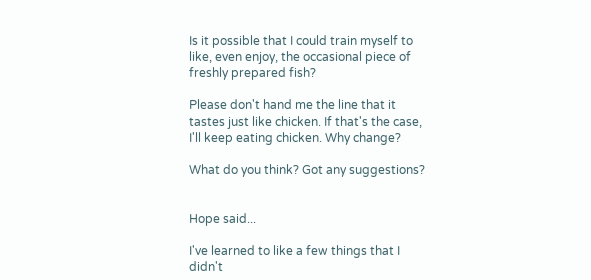Is it possible that I could train myself to like, even enjoy, the occasional piece of freshly prepared fish?

Please don't hand me the line that it tastes just like chicken. If that's the case, I'll keep eating chicken. Why change?

What do you think? Got any suggestions?


Hope said...

I've learned to like a few things that I didn't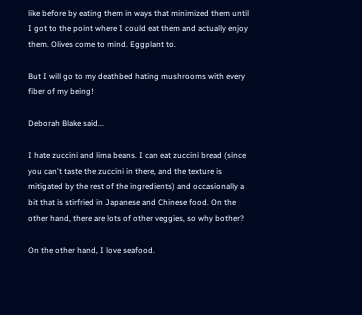like before by eating them in ways that minimized them until I got to the point where I could eat them and actually enjoy them. Olives come to mind. Eggplant to.

But I will go to my deathbed hating mushrooms with every fiber of my being!

Deborah Blake said...

I hate zuccini and lima beans. I can eat zuccini bread (since you can't taste the zuccini in there, and the texture is mitigated by the rest of the ingredients) and occasionally a bit that is stirfried in Japanese and Chinese food. On the other hand, there are lots of other veggies, so why bother?

On the other hand, I love seafood.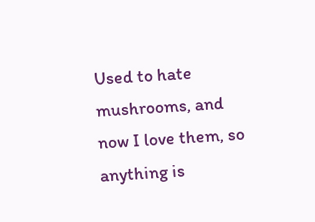Used to hate mushrooms, and now I love them, so anything is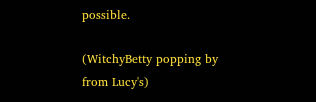possible.

(WitchyBetty popping by from Lucy's)